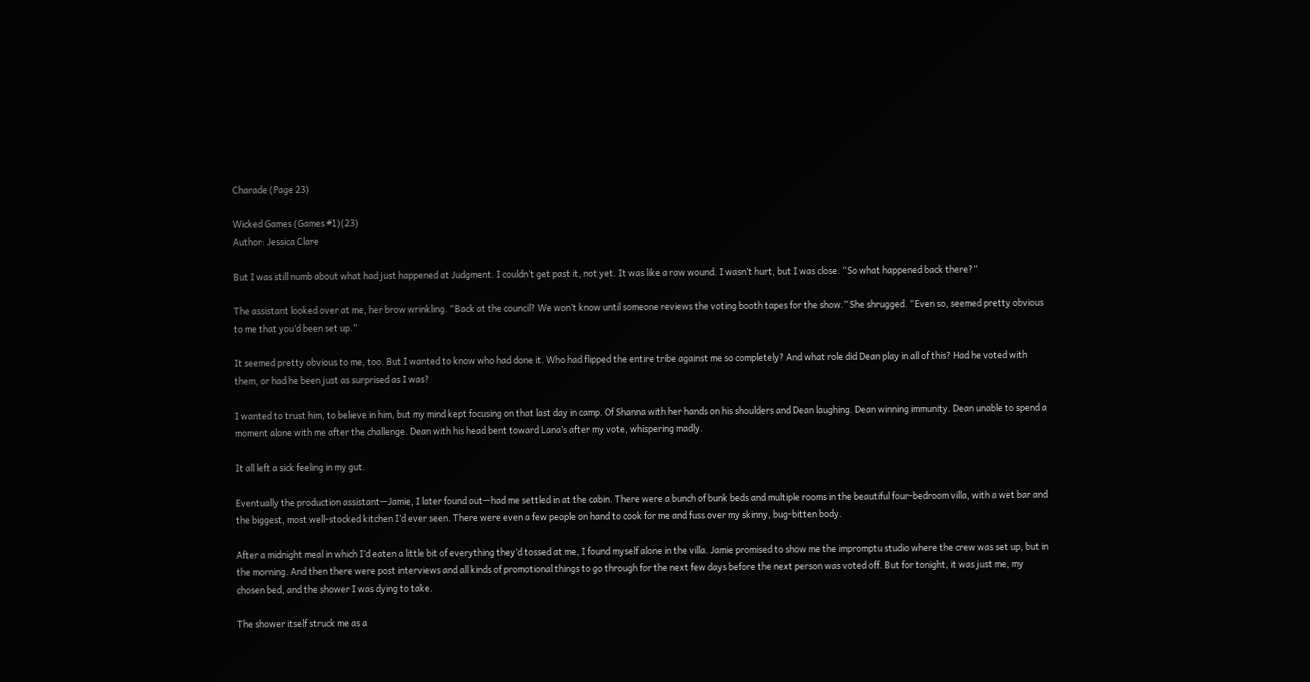Charade (Page 23)

Wicked Games (Games #1)(23)
Author: Jessica Clare

But I was still numb about what had just happened at Judgment. I couldn’t get past it, not yet. It was like a raw wound. I wasn’t hurt, but I was close. “So what happened back there?”

The assistant looked over at me, her brow wrinkling. “Back at the council? We won’t know until someone reviews the voting booth tapes for the show.” She shrugged. “Even so, seemed pretty obvious to me that you’d been set up.”

It seemed pretty obvious to me, too. But I wanted to know who had done it. Who had flipped the entire tribe against me so completely? And what role did Dean play in all of this? Had he voted with them, or had he been just as surprised as I was?

I wanted to trust him, to believe in him, but my mind kept focusing on that last day in camp. Of Shanna with her hands on his shoulders and Dean laughing. Dean winning immunity. Dean unable to spend a moment alone with me after the challenge. Dean with his head bent toward Lana’s after my vote, whispering madly.

It all left a sick feeling in my gut.

Eventually the production assistant—Jamie, I later found out—had me settled in at the cabin. There were a bunch of bunk beds and multiple rooms in the beautiful four-bedroom villa, with a wet bar and the biggest, most well-stocked kitchen I’d ever seen. There were even a few people on hand to cook for me and fuss over my skinny, bug-bitten body.

After a midnight meal in which I’d eaten a little bit of everything they’d tossed at me, I found myself alone in the villa. Jamie promised to show me the impromptu studio where the crew was set up, but in the morning. And then there were post interviews and all kinds of promotional things to go through for the next few days before the next person was voted off. But for tonight, it was just me, my chosen bed, and the shower I was dying to take.

The shower itself struck me as a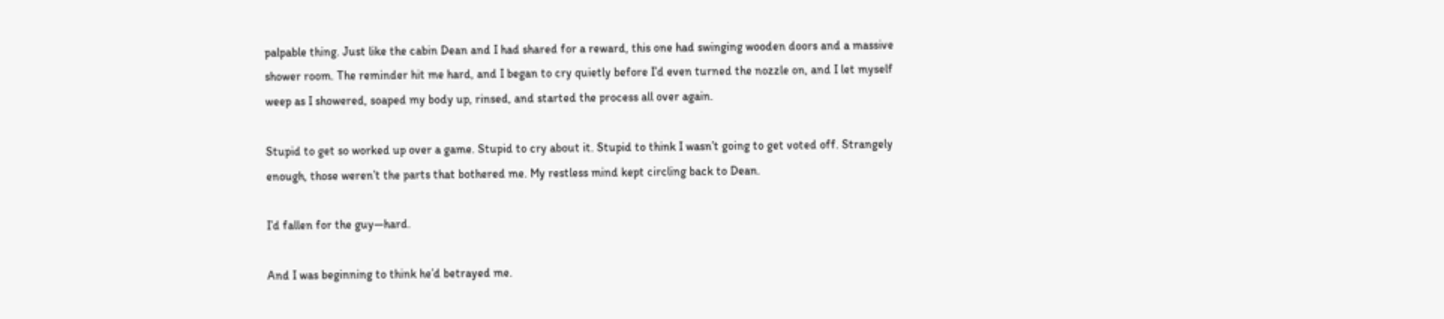palpable thing. Just like the cabin Dean and I had shared for a reward, this one had swinging wooden doors and a massive shower room. The reminder hit me hard, and I began to cry quietly before I’d even turned the nozzle on, and I let myself weep as I showered, soaped my body up, rinsed, and started the process all over again.

Stupid to get so worked up over a game. Stupid to cry about it. Stupid to think I wasn’t going to get voted off. Strangely enough, those weren’t the parts that bothered me. My restless mind kept circling back to Dean.

I’d fallen for the guy—hard.

And I was beginning to think he’d betrayed me.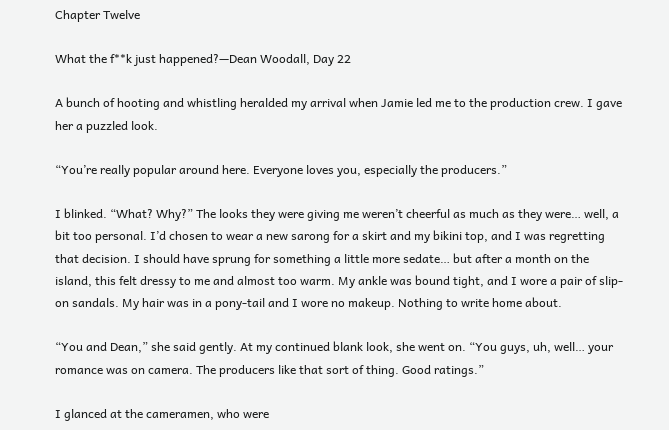Chapter Twelve

What the f**k just happened?—Dean Woodall, Day 22

A bunch of hooting and whistling heralded my arrival when Jamie led me to the production crew. I gave her a puzzled look.

“You’re really popular around here. Everyone loves you, especially the producers.”

I blinked. “What? Why?” The looks they were giving me weren’t cheerful as much as they were… well, a bit too personal. I’d chosen to wear a new sarong for a skirt and my bikini top, and I was regretting that decision. I should have sprung for something a little more sedate… but after a month on the island, this felt dressy to me and almost too warm. My ankle was bound tight, and I wore a pair of slip-on sandals. My hair was in a pony-tail and I wore no makeup. Nothing to write home about.

“You and Dean,” she said gently. At my continued blank look, she went on. “You guys, uh, well… your romance was on camera. The producers like that sort of thing. Good ratings.”

I glanced at the cameramen, who were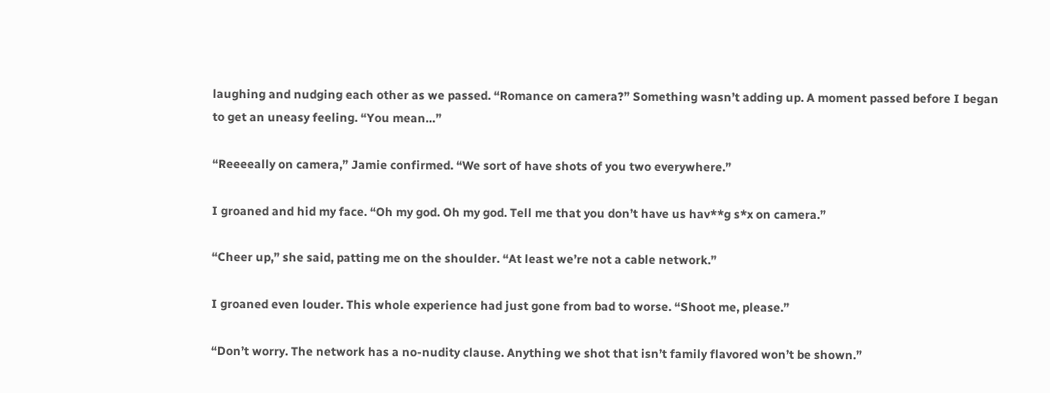laughing and nudging each other as we passed. “Romance on camera?” Something wasn’t adding up. A moment passed before I began to get an uneasy feeling. “You mean…”

“Reeeeally on camera,” Jamie confirmed. “We sort of have shots of you two everywhere.”

I groaned and hid my face. “Oh my god. Oh my god. Tell me that you don’t have us hav**g s*x on camera.”

“Cheer up,” she said, patting me on the shoulder. “At least we’re not a cable network.”

I groaned even louder. This whole experience had just gone from bad to worse. “Shoot me, please.”

“Don’t worry. The network has a no-nudity clause. Anything we shot that isn’t family flavored won’t be shown.”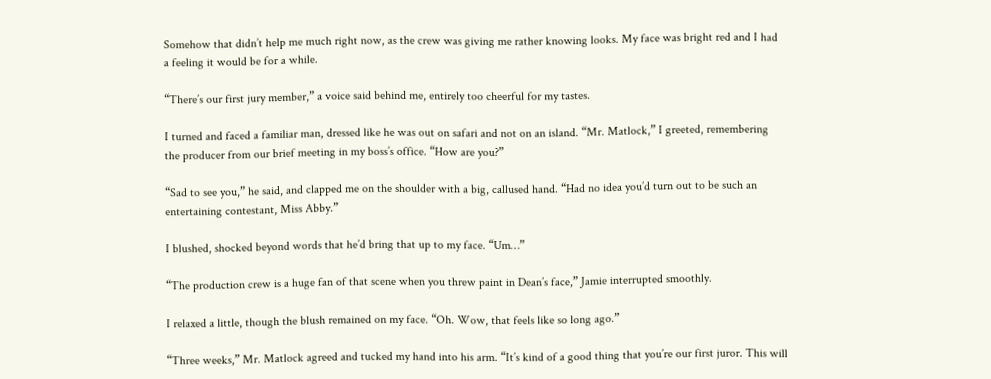Somehow that didn’t help me much right now, as the crew was giving me rather knowing looks. My face was bright red and I had a feeling it would be for a while.

“There’s our first jury member,” a voice said behind me, entirely too cheerful for my tastes.

I turned and faced a familiar man, dressed like he was out on safari and not on an island. “Mr. Matlock,” I greeted, remembering the producer from our brief meeting in my boss’s office. “How are you?”

“Sad to see you,” he said, and clapped me on the shoulder with a big, callused hand. “Had no idea you’d turn out to be such an entertaining contestant, Miss Abby.”

I blushed, shocked beyond words that he’d bring that up to my face. “Um…”

“The production crew is a huge fan of that scene when you threw paint in Dean’s face,” Jamie interrupted smoothly.

I relaxed a little, though the blush remained on my face. “Oh. Wow, that feels like so long ago.”

“Three weeks,” Mr. Matlock agreed and tucked my hand into his arm. “It’s kind of a good thing that you’re our first juror. This will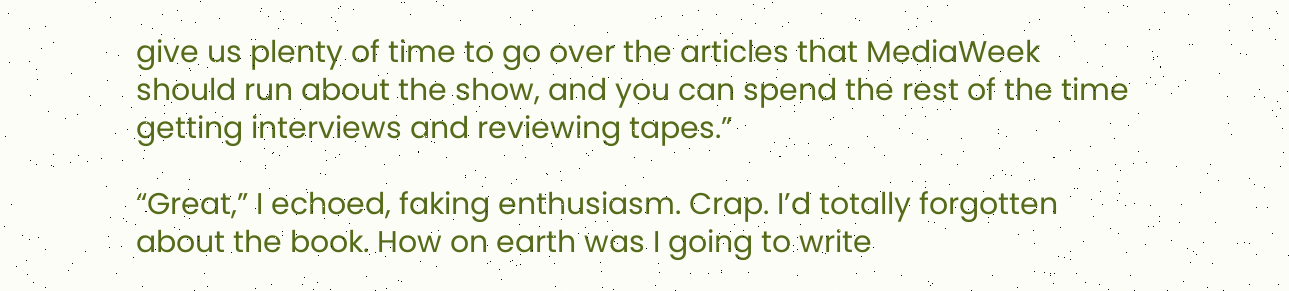give us plenty of time to go over the articles that MediaWeek should run about the show, and you can spend the rest of the time getting interviews and reviewing tapes.”

“Great,” I echoed, faking enthusiasm. Crap. I’d totally forgotten about the book. How on earth was I going to write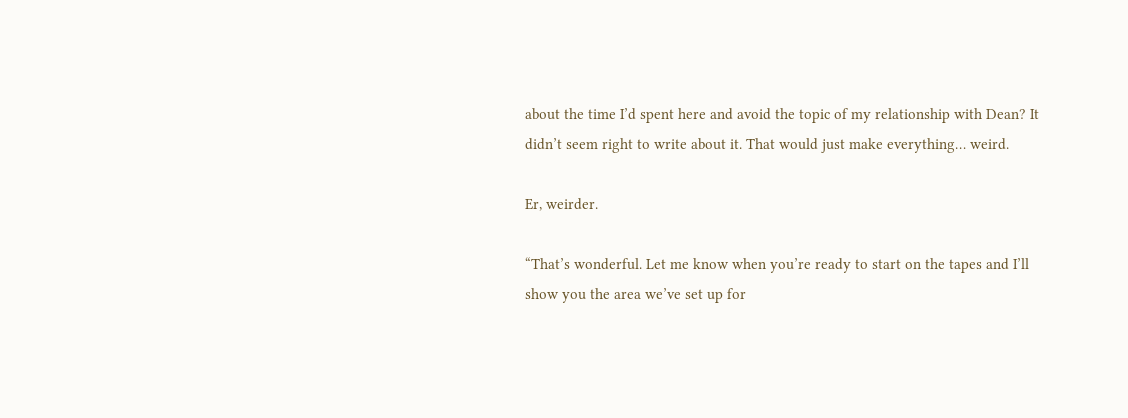about the time I’d spent here and avoid the topic of my relationship with Dean? It didn’t seem right to write about it. That would just make everything… weird.

Er, weirder.

“That’s wonderful. Let me know when you’re ready to start on the tapes and I’ll show you the area we’ve set up for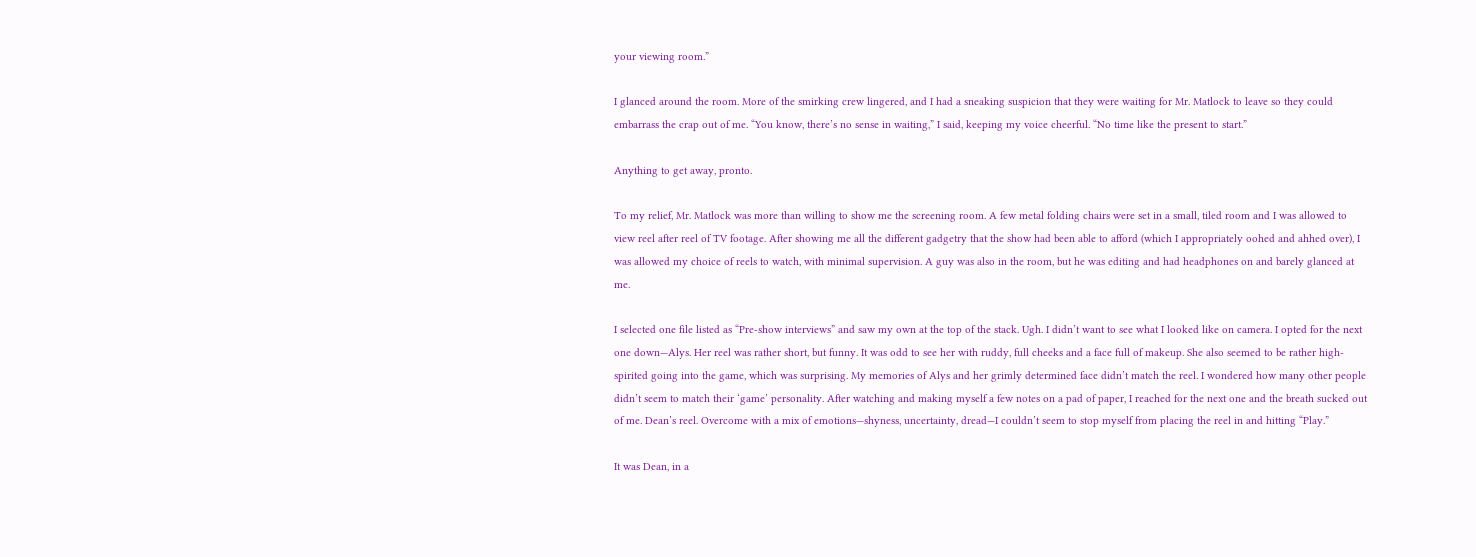your viewing room.”

I glanced around the room. More of the smirking crew lingered, and I had a sneaking suspicion that they were waiting for Mr. Matlock to leave so they could embarrass the crap out of me. “You know, there’s no sense in waiting,” I said, keeping my voice cheerful. “No time like the present to start.”

Anything to get away, pronto.

To my relief, Mr. Matlock was more than willing to show me the screening room. A few metal folding chairs were set in a small, tiled room and I was allowed to view reel after reel of TV footage. After showing me all the different gadgetry that the show had been able to afford (which I appropriately oohed and ahhed over), I was allowed my choice of reels to watch, with minimal supervision. A guy was also in the room, but he was editing and had headphones on and barely glanced at me.

I selected one file listed as “Pre-show interviews” and saw my own at the top of the stack. Ugh. I didn’t want to see what I looked like on camera. I opted for the next one down—Alys. Her reel was rather short, but funny. It was odd to see her with ruddy, full cheeks and a face full of makeup. She also seemed to be rather high-spirited going into the game, which was surprising. My memories of Alys and her grimly determined face didn’t match the reel. I wondered how many other people didn’t seem to match their ‘game’ personality. After watching and making myself a few notes on a pad of paper, I reached for the next one and the breath sucked out of me. Dean’s reel. Overcome with a mix of emotions—shyness, uncertainty, dread—I couldn’t seem to stop myself from placing the reel in and hitting “Play.”

It was Dean, in a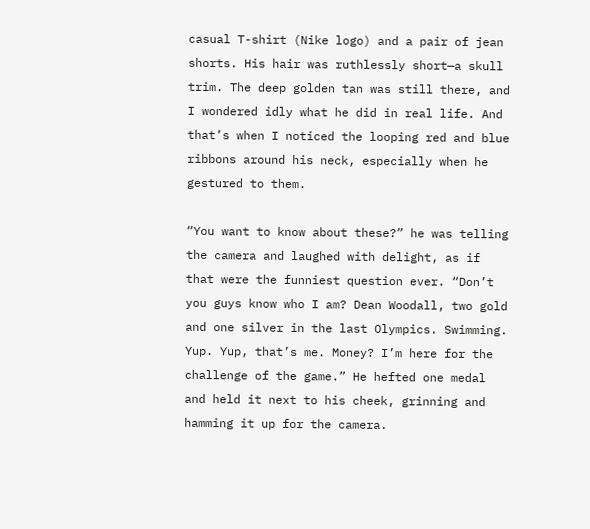casual T-shirt (Nike logo) and a pair of jean shorts. His hair was ruthlessly short—a skull trim. The deep golden tan was still there, and I wondered idly what he did in real life. And that’s when I noticed the looping red and blue ribbons around his neck, especially when he gestured to them.

“You want to know about these?” he was telling the camera and laughed with delight, as if that were the funniest question ever. “Don’t you guys know who I am? Dean Woodall, two gold and one silver in the last Olympics. Swimming. Yup. Yup, that’s me. Money? I’m here for the challenge of the game.” He hefted one medal and held it next to his cheek, grinning and hamming it up for the camera.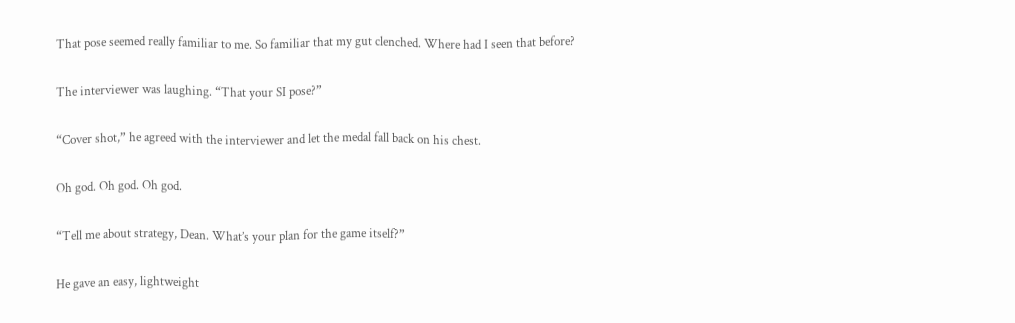That pose seemed really familiar to me. So familiar that my gut clenched. Where had I seen that before?

The interviewer was laughing. “That your SI pose?”

“Cover shot,” he agreed with the interviewer and let the medal fall back on his chest.

Oh god. Oh god. Oh god.

“Tell me about strategy, Dean. What’s your plan for the game itself?”

He gave an easy, lightweight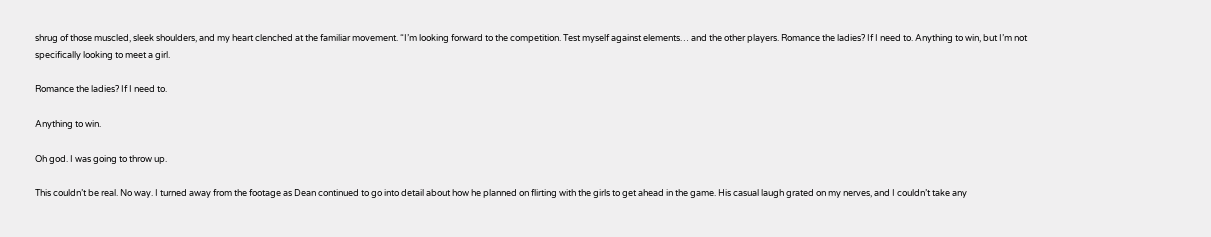shrug of those muscled, sleek shoulders, and my heart clenched at the familiar movement. “I’m looking forward to the competition. Test myself against elements… and the other players. Romance the ladies? If I need to. Anything to win, but I’m not specifically looking to meet a girl.

Romance the ladies? If I need to.

Anything to win.

Oh god. I was going to throw up.

This couldn’t be real. No way. I turned away from the footage as Dean continued to go into detail about how he planned on flirting with the girls to get ahead in the game. His casual laugh grated on my nerves, and I couldn’t take any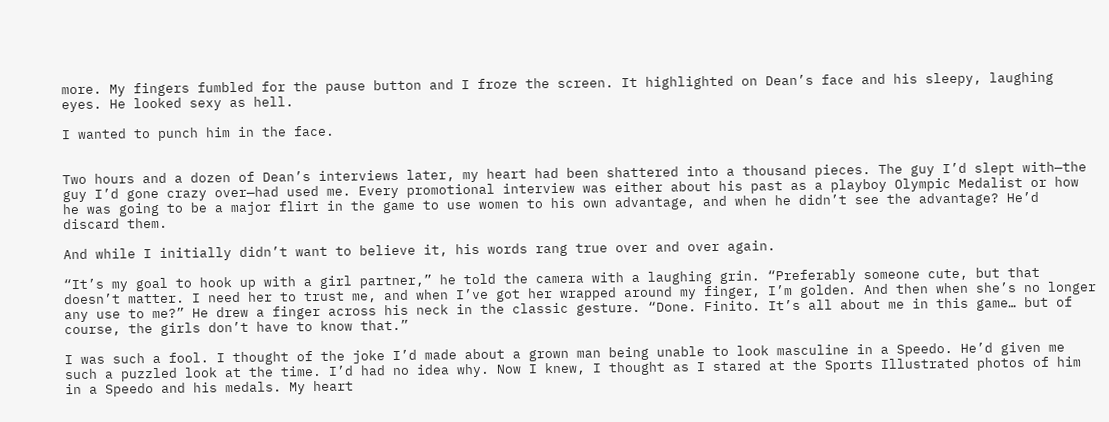more. My fingers fumbled for the pause button and I froze the screen. It highlighted on Dean’s face and his sleepy, laughing eyes. He looked sexy as hell.

I wanted to punch him in the face.


Two hours and a dozen of Dean’s interviews later, my heart had been shattered into a thousand pieces. The guy I’d slept with—the guy I’d gone crazy over—had used me. Every promotional interview was either about his past as a playboy Olympic Medalist or how he was going to be a major flirt in the game to use women to his own advantage, and when he didn’t see the advantage? He’d discard them.

And while I initially didn’t want to believe it, his words rang true over and over again.

“It’s my goal to hook up with a girl partner,” he told the camera with a laughing grin. “Preferably someone cute, but that doesn’t matter. I need her to trust me, and when I’ve got her wrapped around my finger, I’m golden. And then when she’s no longer any use to me?” He drew a finger across his neck in the classic gesture. “Done. Finito. It’s all about me in this game… but of course, the girls don’t have to know that.”

I was such a fool. I thought of the joke I’d made about a grown man being unable to look masculine in a Speedo. He’d given me such a puzzled look at the time. I’d had no idea why. Now I knew, I thought as I stared at the Sports Illustrated photos of him in a Speedo and his medals. My heart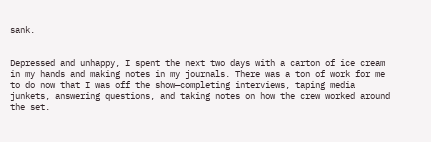sank.


Depressed and unhappy, I spent the next two days with a carton of ice cream in my hands and making notes in my journals. There was a ton of work for me to do now that I was off the show—completing interviews, taping media junkets, answering questions, and taking notes on how the crew worked around the set.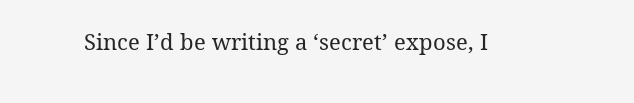Since I’d be writing a ‘secret’ expose, I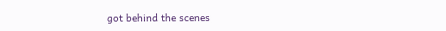got behind the scenes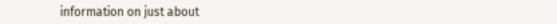information on just about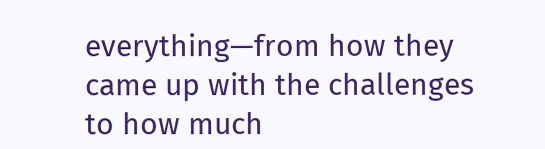everything—from how they came up with the challenges to how much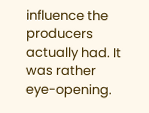influence the producers actually had. It was rather eye-opening.